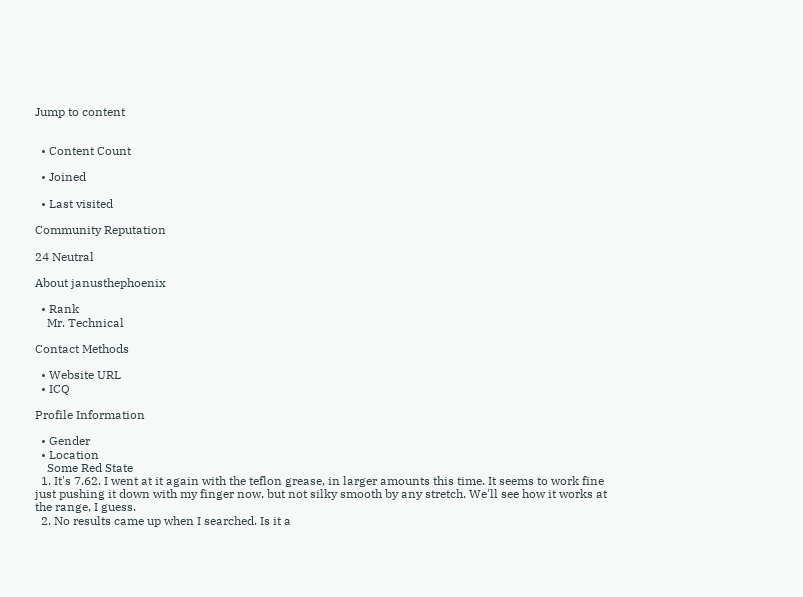Jump to content


  • Content Count

  • Joined

  • Last visited

Community Reputation

24 Neutral

About janusthephoenix

  • Rank
    Mr. Technical

Contact Methods

  • Website URL
  • ICQ

Profile Information

  • Gender
  • Location
    Some Red State
  1. It's 7.62. I went at it again with the teflon grease, in larger amounts this time. It seems to work fine just pushing it down with my finger now, but not silky smooth by any stretch. We'll see how it works at the range, I guess.
  2. No results came up when I searched. Is it a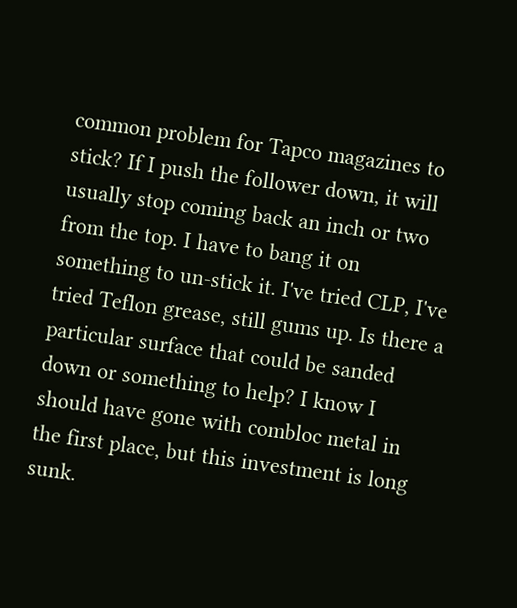common problem for Tapco magazines to stick? If I push the follower down, it will usually stop coming back an inch or two from the top. I have to bang it on something to un-stick it. I've tried CLP, I've tried Teflon grease, still gums up. Is there a particular surface that could be sanded down or something to help? I know I should have gone with combloc metal in the first place, but this investment is long sunk.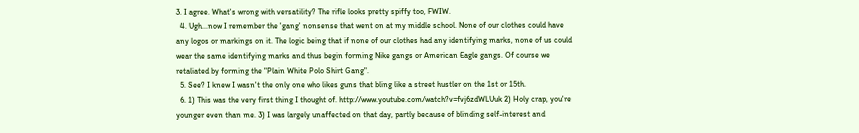3. I agree. What's wrong with versatility? The rifle looks pretty spiffy too, FWIW.
  4. Ugh...now I remember the 'gang' nonsense that went on at my middle school. None of our clothes could have any logos or markings on it. The logic being that if none of our clothes had any identifying marks, none of us could wear the same identifying marks and thus begin forming Nike gangs or American Eagle gangs. Of course we retaliated by forming the "Plain White Polo Shirt Gang".
  5. See? I knew I wasn't the only one who likes guns that bling like a street hustler on the 1st or 15th.
  6. 1) This was the very first thing I thought of. http://www.youtube.com/watch?v=fvj6zdWLUuk 2) Holy crap, you're younger even than me. 3) I was largely unaffected on that day, partly because of blinding self-interest and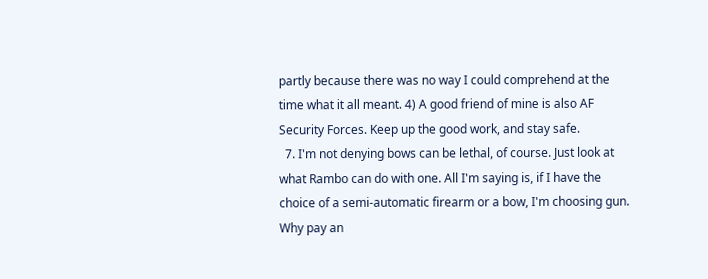partly because there was no way I could comprehend at the time what it all meant. 4) A good friend of mine is also AF Security Forces. Keep up the good work, and stay safe.
  7. I'm not denying bows can be lethal, of course. Just look at what Rambo can do with one. All I'm saying is, if I have the choice of a semi-automatic firearm or a bow, I'm choosing gun. Why pay an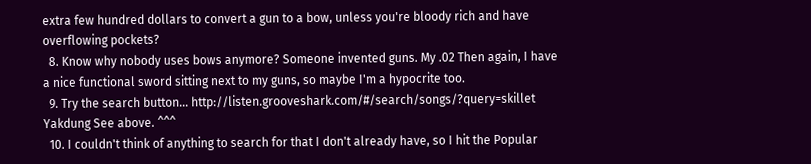extra few hundred dollars to convert a gun to a bow, unless you're bloody rich and have overflowing pockets?
  8. Know why nobody uses bows anymore? Someone invented guns. My .02 Then again, I have a nice functional sword sitting next to my guns, so maybe I'm a hypocrite too.
  9. Try the search button... http://listen.grooveshark.com/#/search/songs/?query=skillet Yakdung See above. ^^^
  10. I couldn't think of anything to search for that I don't already have, so I hit the Popular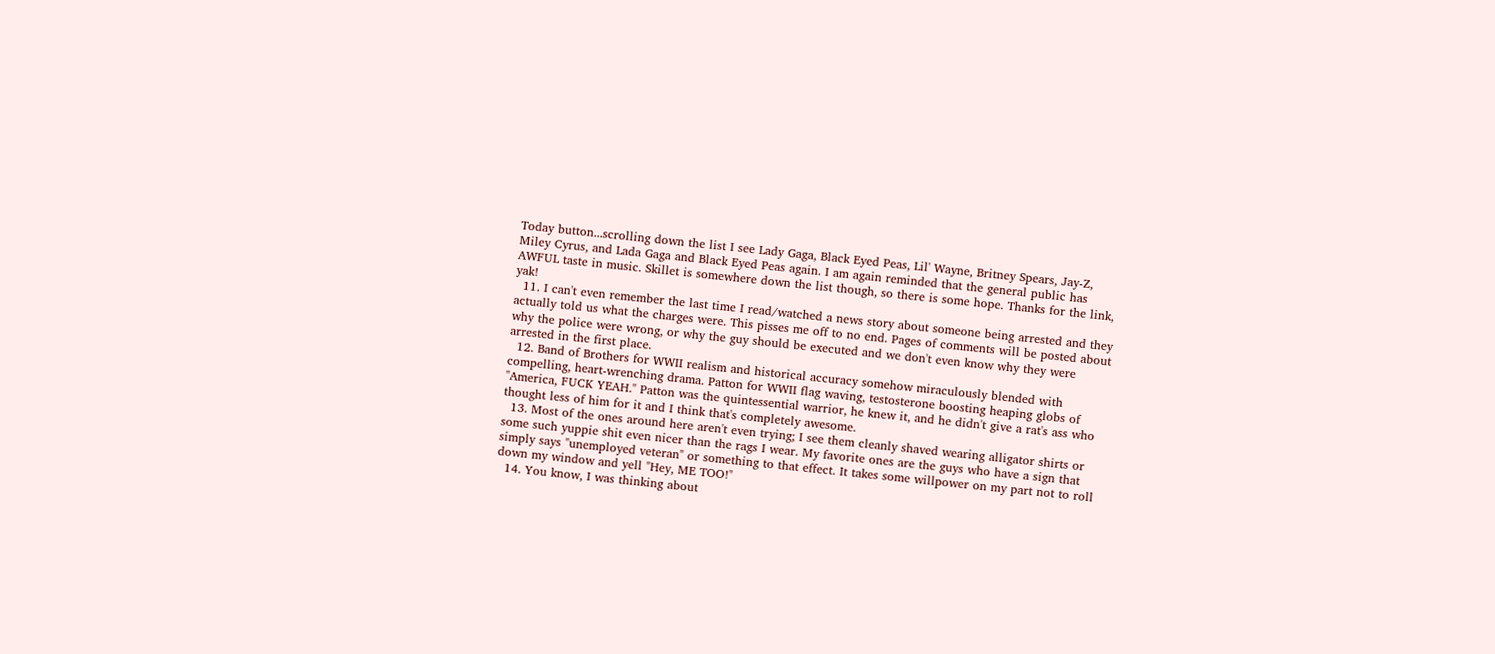Today button...scrolling down the list I see Lady Gaga, Black Eyed Peas, Lil' Wayne, Britney Spears, Jay-Z, Miley Cyrus, and Lada Gaga and Black Eyed Peas again. I am again reminded that the general public has AWFUL taste in music. Skillet is somewhere down the list though, so there is some hope. Thanks for the link, yak!
  11. I can't even remember the last time I read/watched a news story about someone being arrested and they actually told us what the charges were. This pisses me off to no end. Pages of comments will be posted about why the police were wrong, or why the guy should be executed and we don't even know why they were arrested in the first place.
  12. Band of Brothers for WWII realism and historical accuracy somehow miraculously blended with compelling, heart-wrenching drama. Patton for WWII flag waving, testosterone boosting heaping globs of "America, FUCK YEAH." Patton was the quintessential warrior, he knew it, and he didn't give a rat's ass who thought less of him for it and I think that's completely awesome.
  13. Most of the ones around here aren't even trying; I see them cleanly shaved wearing alligator shirts or some such yuppie shit even nicer than the rags I wear. My favorite ones are the guys who have a sign that simply says "unemployed veteran" or something to that effect. It takes some willpower on my part not to roll down my window and yell "Hey, ME TOO!"
  14. You know, I was thinking about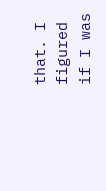that. I figured if I was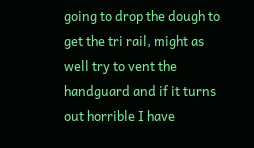going to drop the dough to get the tri rail, might as well try to vent the handguard and if it turns out horrible I have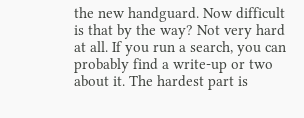the new handguard. Now difficult is that by the way? Not very hard at all. If you run a search, you can probably find a write-up or two about it. The hardest part is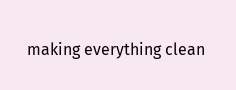making everything clean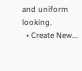and uniform looking.
  • Create New...